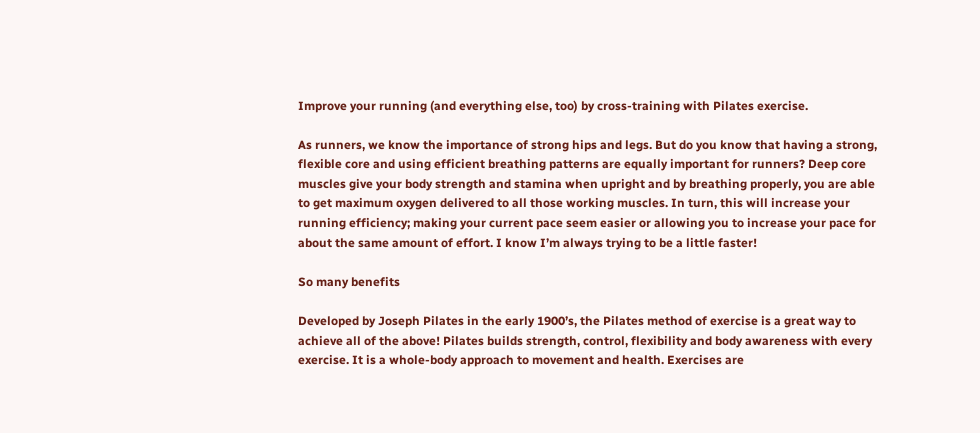Improve your running (and everything else, too) by cross-training with Pilates exercise.

As runners, we know the importance of strong hips and legs. But do you know that having a strong, flexible core and using efficient breathing patterns are equally important for runners? Deep core muscles give your body strength and stamina when upright and by breathing properly, you are able to get maximum oxygen delivered to all those working muscles. In turn, this will increase your running efficiency; making your current pace seem easier or allowing you to increase your pace for about the same amount of effort. I know I’m always trying to be a little faster!

So many benefits

Developed by Joseph Pilates in the early 1900’s, the Pilates method of exercise is a great way to achieve all of the above! Pilates builds strength, control, flexibility and body awareness with every exercise. It is a whole-body approach to movement and health. Exercises are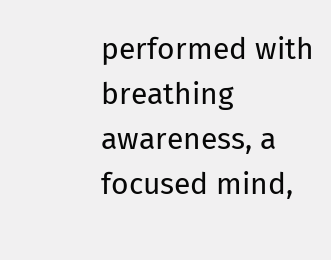performed with breathing awareness, a focused mind,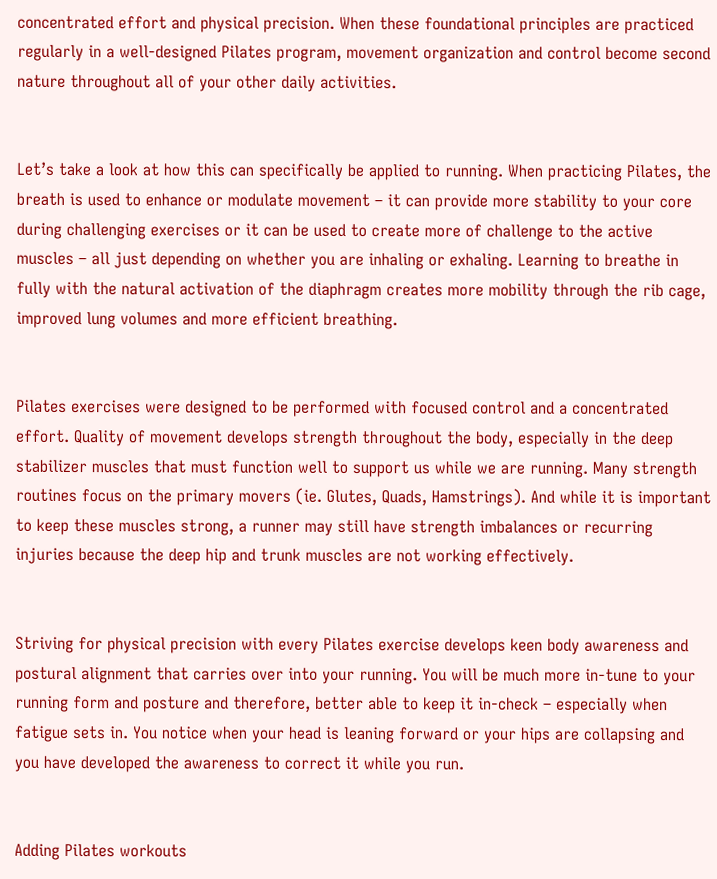concentrated effort and physical precision. When these foundational principles are practiced regularly in a well-designed Pilates program, movement organization and control become second nature throughout all of your other daily activities.


Let’s take a look at how this can specifically be applied to running. When practicing Pilates, the breath is used to enhance or modulate movement – it can provide more stability to your core during challenging exercises or it can be used to create more of challenge to the active muscles – all just depending on whether you are inhaling or exhaling. Learning to breathe in fully with the natural activation of the diaphragm creates more mobility through the rib cage, improved lung volumes and more efficient breathing.


Pilates exercises were designed to be performed with focused control and a concentrated effort. Quality of movement develops strength throughout the body, especially in the deep stabilizer muscles that must function well to support us while we are running. Many strength routines focus on the primary movers (ie. Glutes, Quads, Hamstrings). And while it is important to keep these muscles strong, a runner may still have strength imbalances or recurring injuries because the deep hip and trunk muscles are not working effectively.


Striving for physical precision with every Pilates exercise develops keen body awareness and postural alignment that carries over into your running. You will be much more in-tune to your running form and posture and therefore, better able to keep it in-check – especially when fatigue sets in. You notice when your head is leaning forward or your hips are collapsing and you have developed the awareness to correct it while you run.


Adding Pilates workouts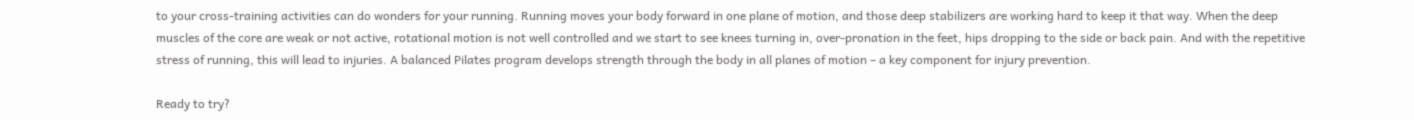to your cross-training activities can do wonders for your running. Running moves your body forward in one plane of motion, and those deep stabilizers are working hard to keep it that way. When the deep muscles of the core are weak or not active, rotational motion is not well controlled and we start to see knees turning in, over-pronation in the feet, hips dropping to the side or back pain. And with the repetitive stress of running, this will lead to injuries. A balanced Pilates program develops strength through the body in all planes of motion – a key component for injury prevention.

Ready to try?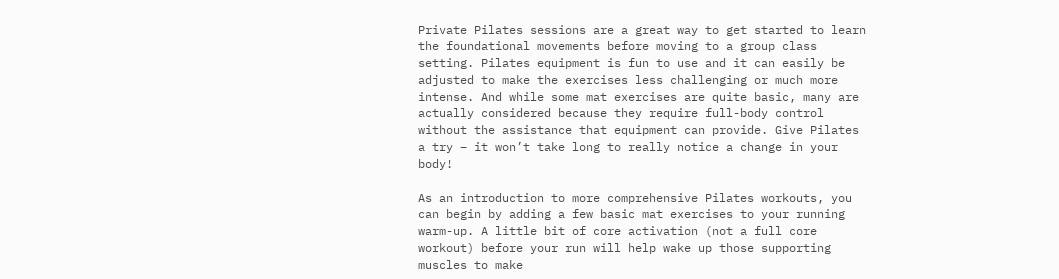Private Pilates sessions are a great way to get started to learn the foundational movements before moving to a group class setting. Pilates equipment is fun to use and it can easily be adjusted to make the exercises less challenging or much more intense. And while some mat exercises are quite basic, many are actually considered because they require full-body control without the assistance that equipment can provide. Give Pilates a try – it won’t take long to really notice a change in your body!

As an introduction to more comprehensive Pilates workouts, you can begin by adding a few basic mat exercises to your running warm-up. A little bit of core activation (not a full core workout) before your run will help wake up those supporting muscles to make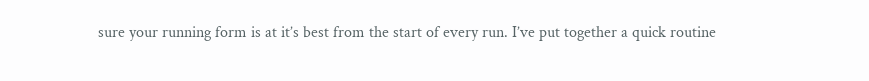sure your running form is at it’s best from the start of every run. I’ve put together a quick routine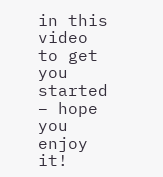in this video to get you started – hope you enjoy it!